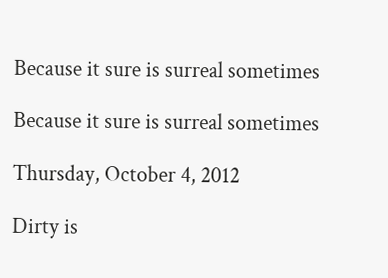Because it sure is surreal sometimes

Because it sure is surreal sometimes

Thursday, October 4, 2012

Dirty is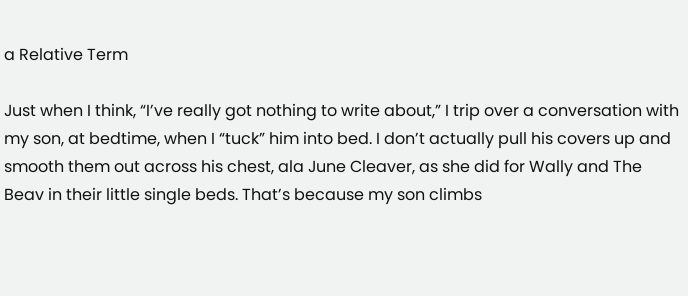a Relative Term

Just when I think, “I’ve really got nothing to write about,” I trip over a conversation with my son, at bedtime, when I “tuck” him into bed. I don’t actually pull his covers up and smooth them out across his chest, ala June Cleaver, as she did for Wally and The Beav in their little single beds. That’s because my son climbs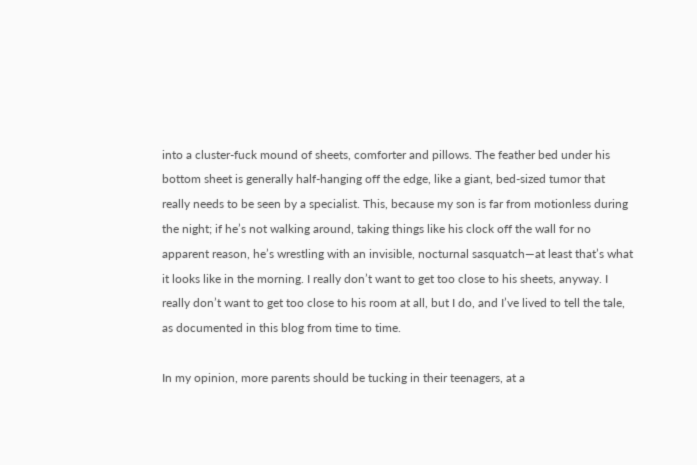into a cluster-fuck mound of sheets, comforter and pillows. The feather bed under his bottom sheet is generally half-hanging off the edge, like a giant, bed-sized tumor that really needs to be seen by a specialist. This, because my son is far from motionless during the night; if he’s not walking around, taking things like his clock off the wall for no apparent reason, he’s wrestling with an invisible, nocturnal sasquatch—at least that’s what it looks like in the morning. I really don’t want to get too close to his sheets, anyway. I really don’t want to get too close to his room at all, but I do, and I’ve lived to tell the tale, as documented in this blog from time to time.

In my opinion, more parents should be tucking in their teenagers, at a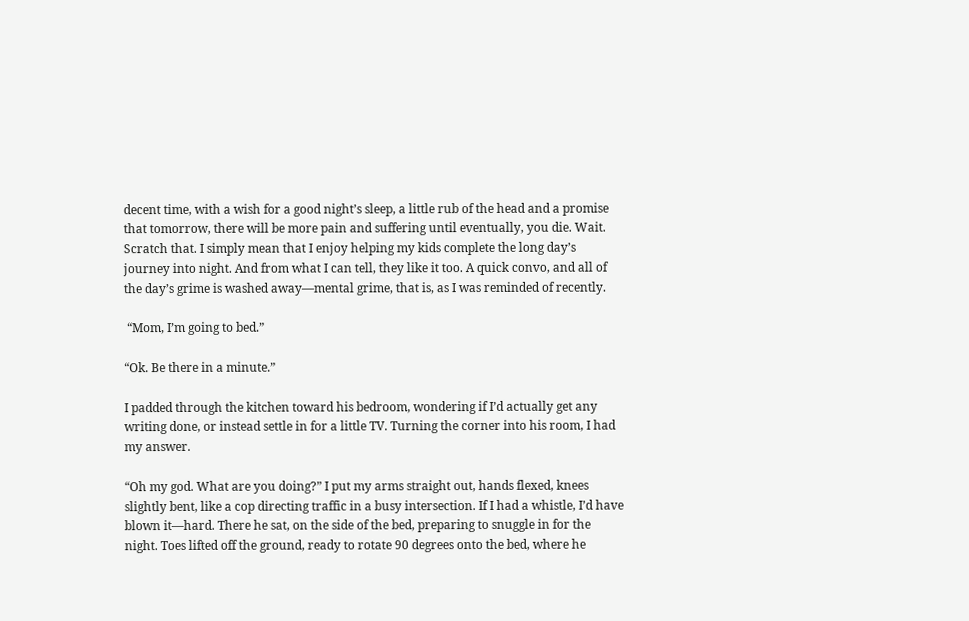decent time, with a wish for a good night’s sleep, a little rub of the head and a promise that tomorrow, there will be more pain and suffering until eventually, you die. Wait. Scratch that. I simply mean that I enjoy helping my kids complete the long day’s journey into night. And from what I can tell, they like it too. A quick convo, and all of the day’s grime is washed away—mental grime, that is, as I was reminded of recently.

 “Mom, I’m going to bed.”

“Ok. Be there in a minute.”

I padded through the kitchen toward his bedroom, wondering if I’d actually get any writing done, or instead settle in for a little TV. Turning the corner into his room, I had my answer.

“Oh my god. What are you doing?” I put my arms straight out, hands flexed, knees slightly bent, like a cop directing traffic in a busy intersection. If I had a whistle, I’d have blown it—hard. There he sat, on the side of the bed, preparing to snuggle in for the night. Toes lifted off the ground, ready to rotate 90 degrees onto the bed, where he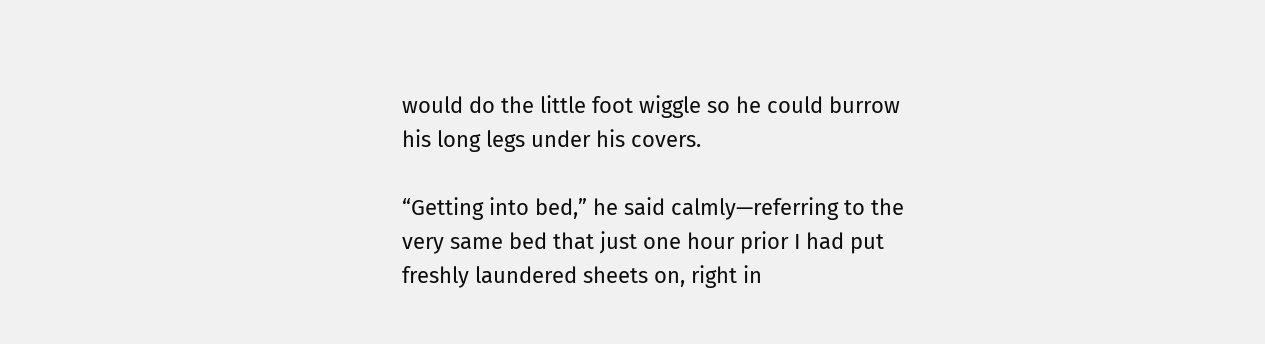would do the little foot wiggle so he could burrow his long legs under his covers.

“Getting into bed,” he said calmly—referring to the very same bed that just one hour prior I had put freshly laundered sheets on, right in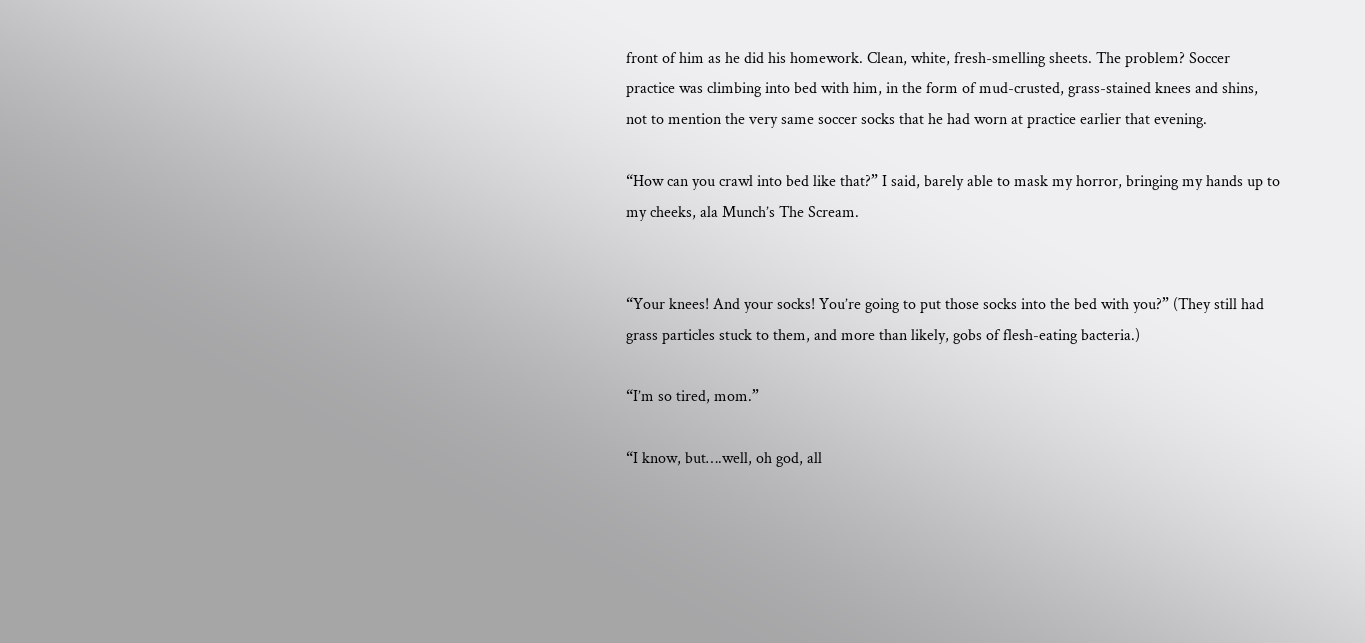front of him as he did his homework. Clean, white, fresh-smelling sheets. The problem? Soccer practice was climbing into bed with him, in the form of mud-crusted, grass-stained knees and shins, not to mention the very same soccer socks that he had worn at practice earlier that evening.

“How can you crawl into bed like that?” I said, barely able to mask my horror, bringing my hands up to my cheeks, ala Munch’s The Scream.


“Your knees! And your socks! You’re going to put those socks into the bed with you?” (They still had grass particles stuck to them, and more than likely, gobs of flesh-eating bacteria.)

“I’m so tired, mom.”

“I know, but….well, oh god, all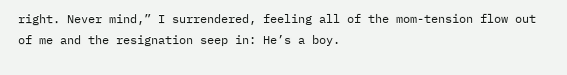right. Never mind,” I surrendered, feeling all of the mom-tension flow out of me and the resignation seep in: He’s a boy.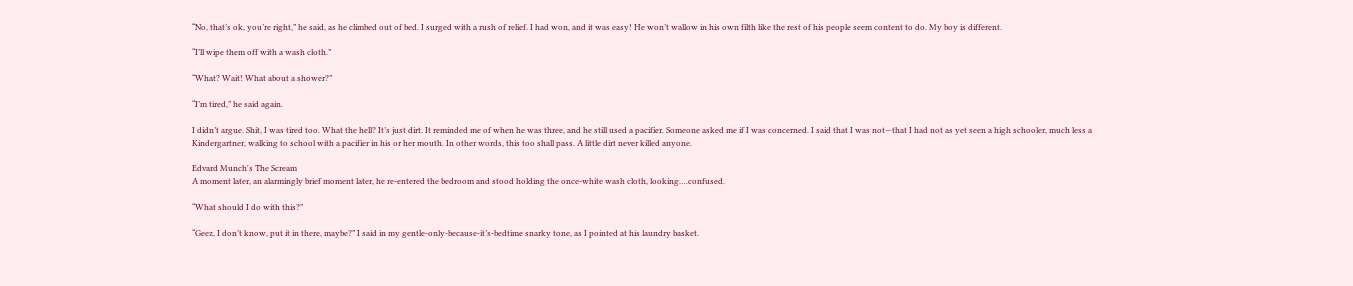“No, that’s ok, you’re right,” he said, as he climbed out of bed. I surged with a rush of relief. I had won, and it was easy! He won’t wallow in his own filth like the rest of his people seem content to do. My boy is different.

“I’ll wipe them off with a wash cloth.”

“What? Wait! What about a shower?”

“I’m tired,” he said again.

I didn’t argue. Shit, I was tired too. What the hell? It’s just dirt. It reminded me of when he was three, and he still used a pacifier. Someone asked me if I was concerned. I said that I was not—that I had not as yet seen a high schooler, much less a Kindergartner, walking to school with a pacifier in his or her mouth. In other words, this too shall pass. A little dirt never killed anyone.

Edvard Munch's The Scream
A moment later, an alarmingly brief moment later, he re-entered the bedroom and stood holding the once-white wash cloth, looking….confused.

“What should I do with this?”

“Geez, I don’t know, put it in there, maybe?” I said in my gentle-only-because-it’s-bedtime snarky tone, as I pointed at his laundry basket.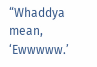“Whaddya mean, ‘Ewwwww.’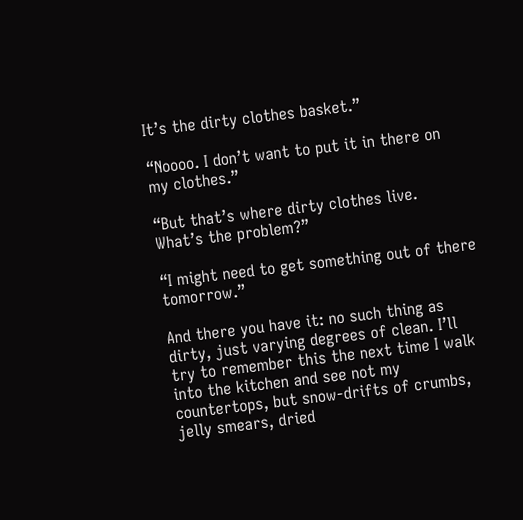It’s the dirty clothes basket.”

“Noooo. I don’t want to put it in there on my clothes.”

“But that’s where dirty clothes live. What’s the problem?”

“I might need to get something out of there tomorrow.”

And there you have it: no such thing as dirty, just varying degrees of clean. I’ll try to remember this the next time I walk into the kitchen and see not my countertops, but snow-drifts of crumbs, jelly smears, dried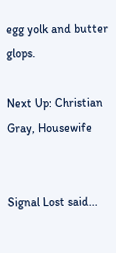egg yolk and butter glops.

Next Up: Christian Gray, Housewife


Signal Lost said...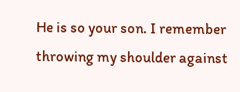He is so your son. I remember throwing my shoulder against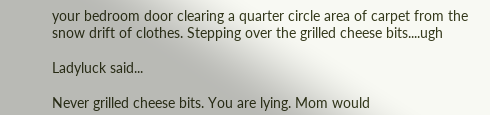your bedroom door clearing a quarter circle area of carpet from the snow drift of clothes. Stepping over the grilled cheese bits....ugh

Ladyluck said...

Never grilled cheese bits. You are lying. Mom would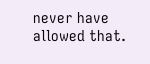never have allowed that.